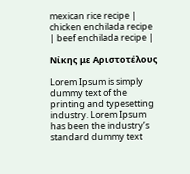mexican rice recipe | chicken enchilada recipe | beef enchilada recipe |

Νίκης με Αριστοτέλους

Lorem Ipsum is simply dummy text of the printing and typesetting industry. Lorem Ipsum has been the industry’s standard dummy text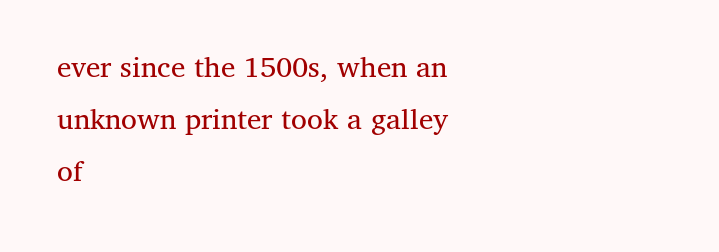ever since the 1500s, when an unknown printer took a galley of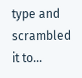type and scrambled it to...